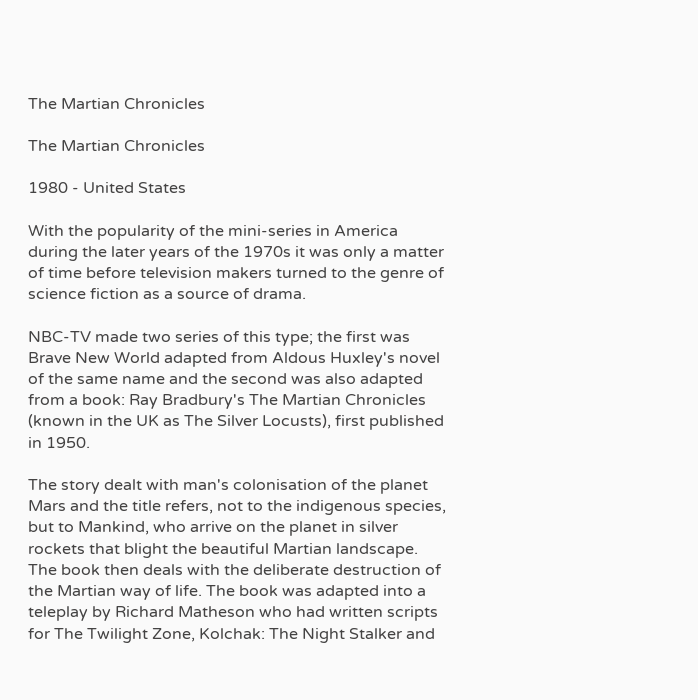The Martian Chronicles

The Martian Chronicles

1980 - United States

With the popularity of the mini-series in America during the later years of the 1970s it was only a matter of time before television makers turned to the genre of science fiction as a source of drama.

NBC-TV made two series of this type; the first was Brave New World adapted from Aldous Huxley's novel of the same name and the second was also adapted from a book: Ray Bradbury's The Martian Chronicles (known in the UK as The Silver Locusts), first published in 1950.

The story dealt with man's colonisation of the planet Mars and the title refers, not to the indigenous species, but to Mankind, who arrive on the planet in silver rockets that blight the beautiful Martian landscape. The book then deals with the deliberate destruction of the Martian way of life. The book was adapted into a teleplay by Richard Matheson who had written scripts for The Twilight Zone, Kolchak: The Night Stalker and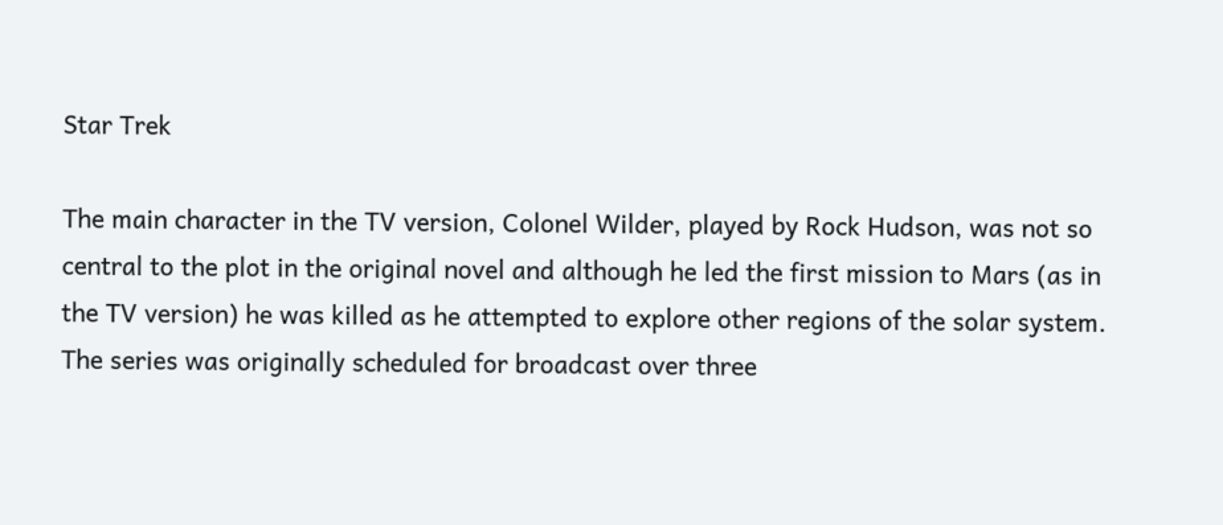Star Trek

The main character in the TV version, Colonel Wilder, played by Rock Hudson, was not so central to the plot in the original novel and although he led the first mission to Mars (as in the TV version) he was killed as he attempted to explore other regions of the solar system. The series was originally scheduled for broadcast over three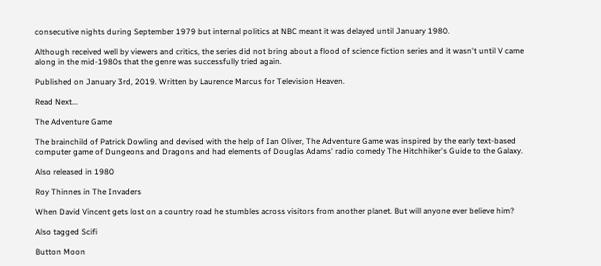consecutive nights during September 1979 but internal politics at NBC meant it was delayed until January 1980.

Although received well by viewers and critics, the series did not bring about a flood of science fiction series and it wasn't until V came along in the mid-1980s that the genre was successfully tried again.

Published on January 3rd, 2019. Written by Laurence Marcus for Television Heaven.

Read Next...

The Adventure Game

The brainchild of Patrick Dowling and devised with the help of Ian Oliver, The Adventure Game was inspired by the early text-based computer game of Dungeons and Dragons and had elements of Douglas Adams' radio comedy The Hitchhiker's Guide to the Galaxy.

Also released in 1980

Roy Thinnes in The Invaders

When David Vincent gets lost on a country road he stumbles across visitors from another planet. But will anyone ever believe him?

Also tagged Scifi

Button Moon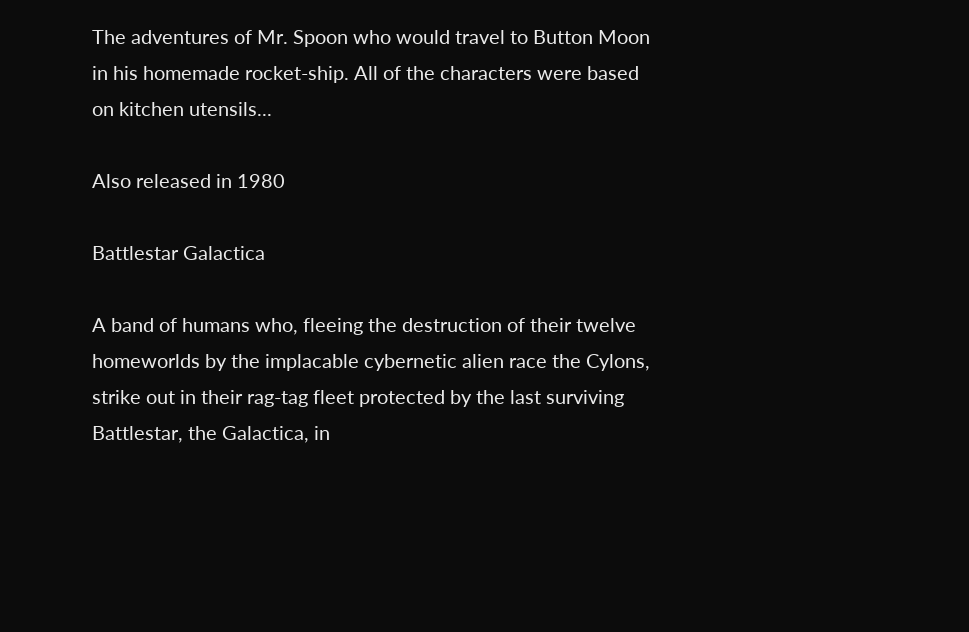The adventures of Mr. Spoon who would travel to Button Moon in his homemade rocket-ship. All of the characters were based on kitchen utensils...

Also released in 1980

Battlestar Galactica

A band of humans who, fleeing the destruction of their twelve homeworlds by the implacable cybernetic alien race the Cylons, strike out in their rag-tag fleet protected by the last surviving Battlestar, the Galactica, in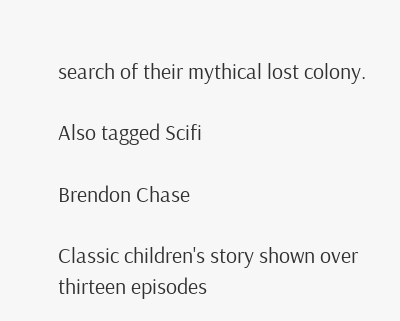search of their mythical lost colony.

Also tagged Scifi

Brendon Chase

Classic children's story shown over thirteen episodes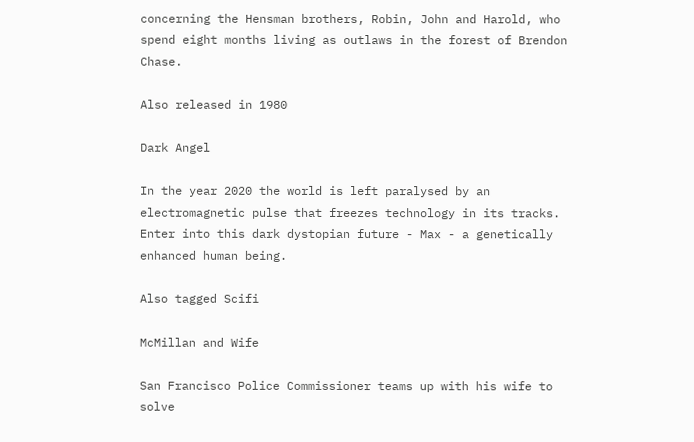concerning the Hensman brothers, Robin, John and Harold, who spend eight months living as outlaws in the forest of Brendon Chase.

Also released in 1980

Dark Angel

In the year 2020 the world is left paralysed by an electromagnetic pulse that freezes technology in its tracks. Enter into this dark dystopian future - Max - a genetically enhanced human being.

Also tagged Scifi

McMillan and Wife

San Francisco Police Commissioner teams up with his wife to solve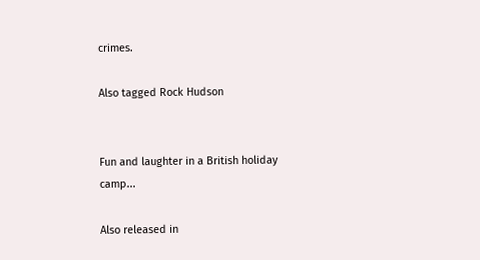crimes.

Also tagged Rock Hudson


Fun and laughter in a British holiday camp...

Also released in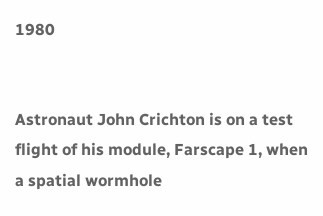1980


Astronaut John Crichton is on a test flight of his module, Farscape 1, when a spatial wormhole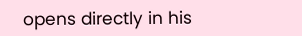opens directly in his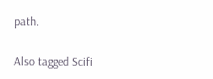path.

Also tagged Scifi